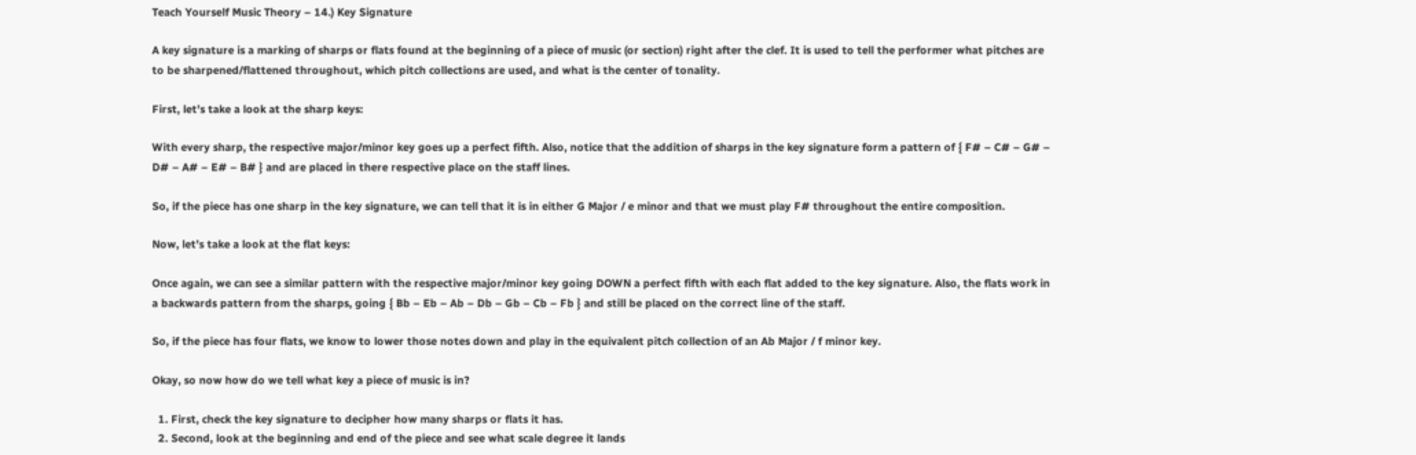Teach Yourself Music Theory – 14.) Key Signature

A key signature is a marking of sharps or flats found at the beginning of a piece of music (or section) right after the clef. It is used to tell the performer what pitches are to be sharpened/flattened throughout, which pitch collections are used, and what is the center of tonality.

First, let’s take a look at the sharp keys:

With every sharp, the respective major/minor key goes up a perfect fifth. Also, notice that the addition of sharps in the key signature form a pattern of { F# – C# – G# – D# – A# – E# – B# } and are placed in there respective place on the staff lines.

So, if the piece has one sharp in the key signature, we can tell that it is in either G Major / e minor and that we must play F# throughout the entire composition.

Now, let’s take a look at the flat keys:

Once again, we can see a similar pattern with the respective major/minor key going DOWN a perfect fifth with each flat added to the key signature. Also, the flats work in a backwards pattern from the sharps, going { Bb – Eb – Ab – Db – Gb – Cb – Fb } and still be placed on the correct line of the staff.

So, if the piece has four flats, we know to lower those notes down and play in the equivalent pitch collection of an Ab Major / f minor key.

Okay, so now how do we tell what key a piece of music is in?

  1. First, check the key signature to decipher how many sharps or flats it has.
  2. Second, look at the beginning and end of the piece and see what scale degree it lands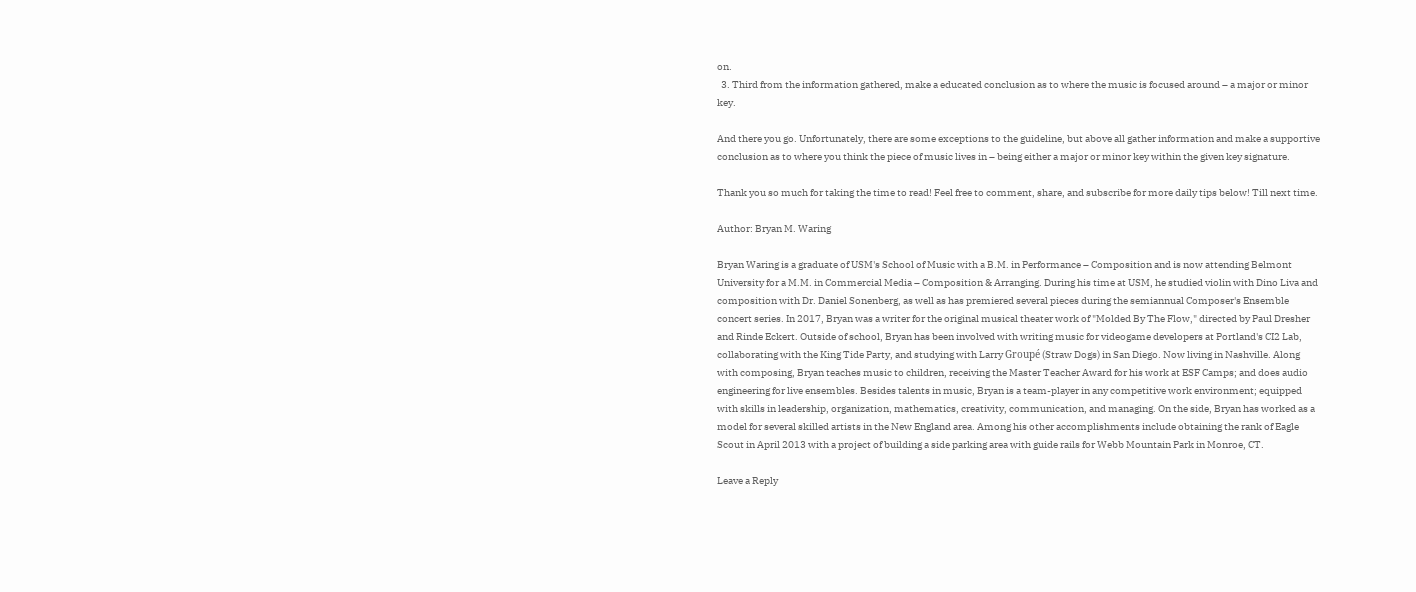on.
  3. Third from the information gathered, make a educated conclusion as to where the music is focused around – a major or minor key.

And there you go. Unfortunately, there are some exceptions to the guideline, but above all gather information and make a supportive conclusion as to where you think the piece of music lives in – being either a major or minor key within the given key signature.

Thank you so much for taking the time to read! Feel free to comment, share, and subscribe for more daily tips below! Till next time.

Author: Bryan M. Waring

Bryan Waring is a graduate of USM's School of Music with a B.M. in Performance – Composition and is now attending Belmont University for a M.M. in Commercial Media – Composition & Arranging. During his time at USM, he studied violin with Dino Liva and composition with Dr. Daniel Sonenberg, as well as has premiered several pieces during the semiannual Composer's Ensemble concert series. In 2017, Bryan was a writer for the original musical theater work of "Molded By The Flow," directed by Paul Dresher and Rinde Eckert. Outside of school, Bryan has been involved with writing music for videogame developers at Portland's CI2 Lab, collaborating with the King Tide Party, and studying with Larry Groupé (Straw Dogs) in San Diego. Now living in Nashville. Along with composing, Bryan teaches music to children, receiving the Master Teacher Award for his work at ESF Camps; and does audio engineering for live ensembles. Besides talents in music, Bryan is a team-player in any competitive work environment; equipped with skills in leadership, organization, mathematics, creativity, communication, and managing. On the side, Bryan has worked as a model for several skilled artists in the New England area. Among his other accomplishments include obtaining the rank of Eagle Scout in April 2013 with a project of building a side parking area with guide rails for Webb Mountain Park in Monroe, CT.

Leave a Reply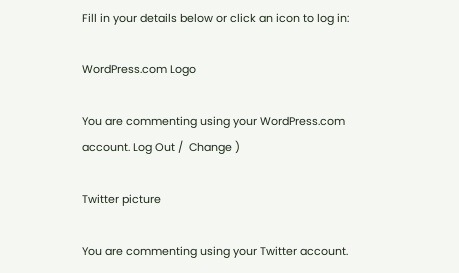Fill in your details below or click an icon to log in:

WordPress.com Logo

You are commenting using your WordPress.com account. Log Out /  Change )

Twitter picture

You are commenting using your Twitter account.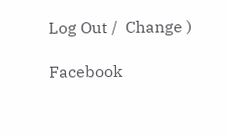Log Out /  Change )

Facebook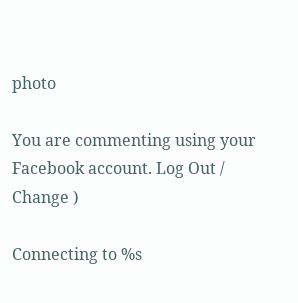photo

You are commenting using your Facebook account. Log Out /  Change )

Connecting to %s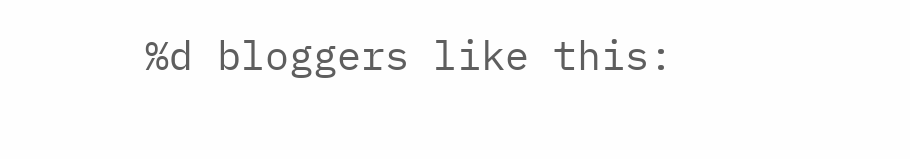%d bloggers like this: